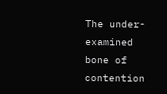The under-examined bone of contention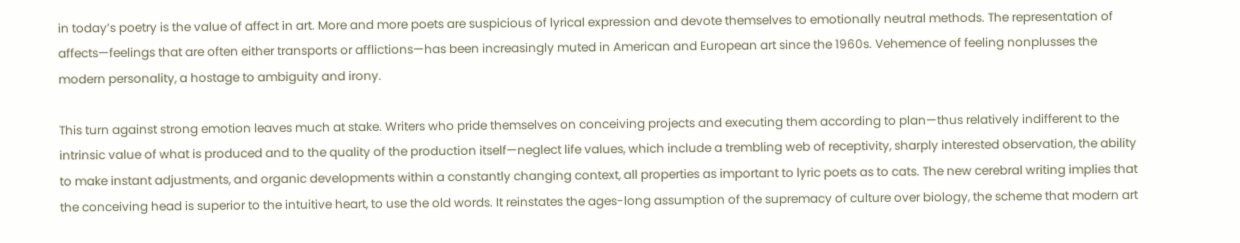in today’s poetry is the value of affect in art. More and more poets are suspicious of lyrical expression and devote themselves to emotionally neutral methods. The representation of affects—feelings that are often either transports or afflictions—has been increasingly muted in American and European art since the 1960s. Vehemence of feeling nonplusses the modern personality, a hostage to ambiguity and irony.

This turn against strong emotion leaves much at stake. Writers who pride themselves on conceiving projects and executing them according to plan—thus relatively indifferent to the intrinsic value of what is produced and to the quality of the production itself—neglect life values, which include a trembling web of receptivity, sharply interested observation, the ability to make instant adjustments, and organic developments within a constantly changing context, all properties as important to lyric poets as to cats. The new cerebral writing implies that the conceiving head is superior to the intuitive heart, to use the old words. It reinstates the ages-long assumption of the supremacy of culture over biology, the scheme that modern art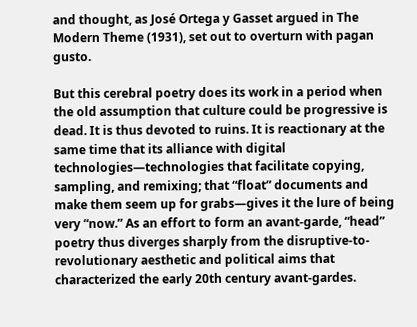and thought, as José Ortega y Gasset argued in The Modern Theme (1931), set out to overturn with pagan gusto.

But this cerebral poetry does its work in a period when the old assumption that culture could be progressive is dead. It is thus devoted to ruins. It is reactionary at the same time that its alliance with digital technologies—technologies that facilitate copying, sampling, and remixing; that “float” documents and make them seem up for grabs—gives it the lure of being very “now.” As an effort to form an avant-garde, “head” poetry thus diverges sharply from the disruptive-to-revolutionary aesthetic and political aims that characterized the early 20th century avant-gardes.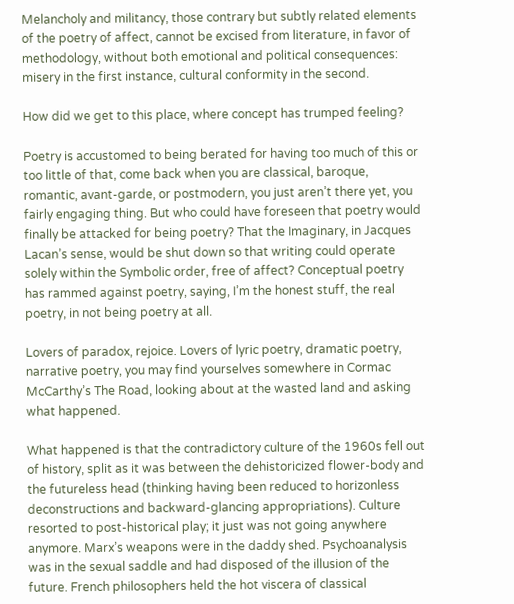Melancholy and militancy, those contrary but subtly related elements of the poetry of affect, cannot be excised from literature, in favor of methodology, without both emotional and political consequences: misery in the first instance, cultural conformity in the second.

How did we get to this place, where concept has trumped feeling?

Poetry is accustomed to being berated for having too much of this or too little of that, come back when you are classical, baroque, romantic, avant-garde, or postmodern, you just aren’t there yet, you fairly engaging thing. But who could have foreseen that poetry would finally be attacked for being poetry? That the Imaginary, in Jacques Lacan’s sense, would be shut down so that writing could operate solely within the Symbolic order, free of affect? Conceptual poetry has rammed against poetry, saying, I’m the honest stuff, the real poetry, in not being poetry at all.

Lovers of paradox, rejoice. Lovers of lyric poetry, dramatic poetry, narrative poetry, you may find yourselves somewhere in Cormac McCarthy’s The Road, looking about at the wasted land and asking what happened.

What happened is that the contradictory culture of the 1960s fell out of history, split as it was between the dehistoricized flower-body and the futureless head (thinking having been reduced to horizonless deconstructions and backward-glancing appropriations). Culture resorted to post-historical play; it just was not going anywhere anymore. Marx’s weapons were in the daddy shed. Psychoanalysis was in the sexual saddle and had disposed of the illusion of the future. French philosophers held the hot viscera of classical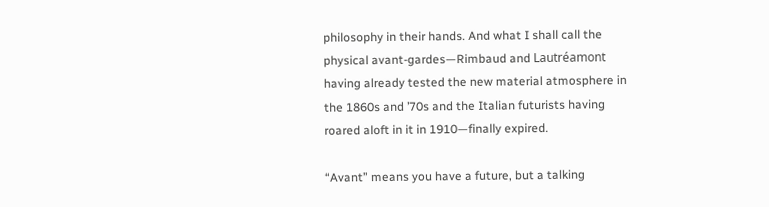philosophy in their hands. And what I shall call the physical avant-gardes—Rimbaud and Lautréamont having already tested the new material atmosphere in the 1860s and ’70s and the Italian futurists having roared aloft in it in 1910—finally expired.

“Avant” means you have a future, but a talking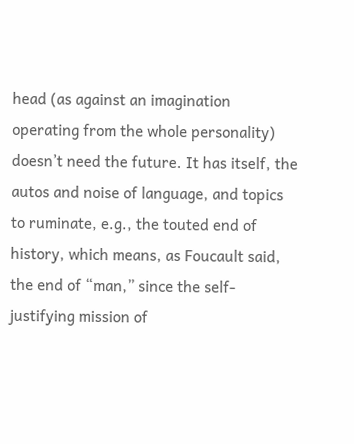head (as against an imagination operating from the whole personality) doesn’t need the future. It has itself, the autos and noise of language, and topics to ruminate, e.g., the touted end of history, which means, as Foucault said, the end of “man,” since the self-justifying mission of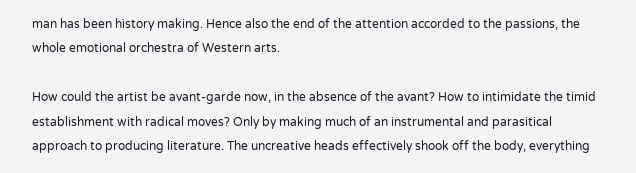man has been history making. Hence also the end of the attention accorded to the passions, the whole emotional orchestra of Western arts.

How could the artist be avant-garde now, in the absence of the avant? How to intimidate the timid establishment with radical moves? Only by making much of an instrumental and parasitical approach to producing literature. The uncreative heads effectively shook off the body, everything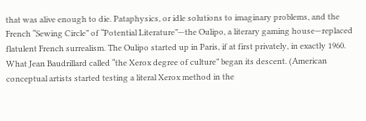that was alive enough to die. Pataphysics, or idle solutions to imaginary problems, and the French “Sewing Circle” of “Potential Literature”—the Oulipo, a literary gaming house—replaced flatulent French surrealism. The Oulipo started up in Paris, if at first privately, in exactly 1960. What Jean Baudrillard called “the Xerox degree of culture” began its descent. (American conceptual artists started testing a literal Xerox method in the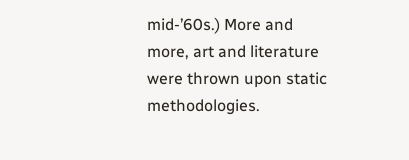mid-’60s.) More and more, art and literature were thrown upon static methodologies.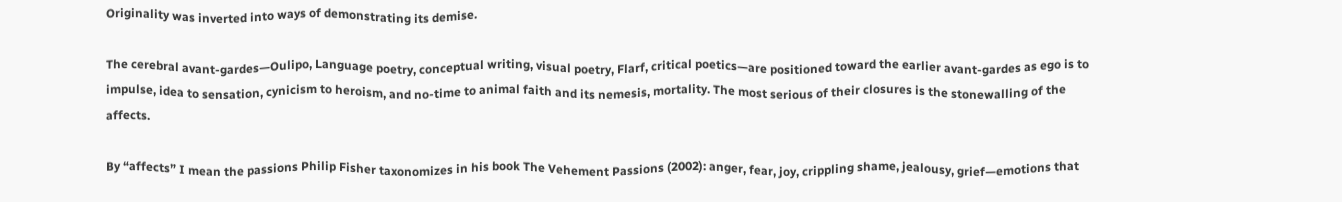Originality was inverted into ways of demonstrating its demise.

The cerebral avant-gardes—Oulipo, Language poetry, conceptual writing, visual poetry, Flarf, critical poetics—are positioned toward the earlier avant-gardes as ego is to impulse, idea to sensation, cynicism to heroism, and no-time to animal faith and its nemesis, mortality. The most serious of their closures is the stonewalling of the affects.

By “affects” I mean the passions Philip Fisher taxonomizes in his book The Vehement Passions (2002): anger, fear, joy, crippling shame, jealousy, grief—emotions that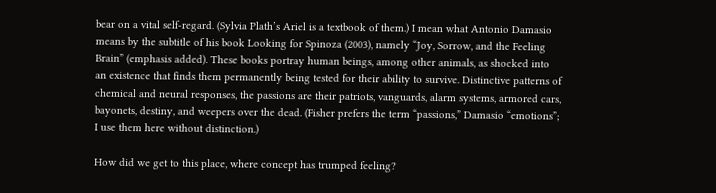bear on a vital self-regard. (Sylvia Plath’s Ariel is a textbook of them.) I mean what Antonio Damasio means by the subtitle of his book Looking for Spinoza (2003), namely “Joy, Sorrow, and the Feeling Brain” (emphasis added). These books portray human beings, among other animals, as shocked into an existence that finds them permanently being tested for their ability to survive. Distinctive patterns of chemical and neural responses, the passions are their patriots, vanguards, alarm systems, armored cars, bayonets, destiny, and weepers over the dead. (Fisher prefers the term “passions,” Damasio “emotions”; I use them here without distinction.)

How did we get to this place, where concept has trumped feeling?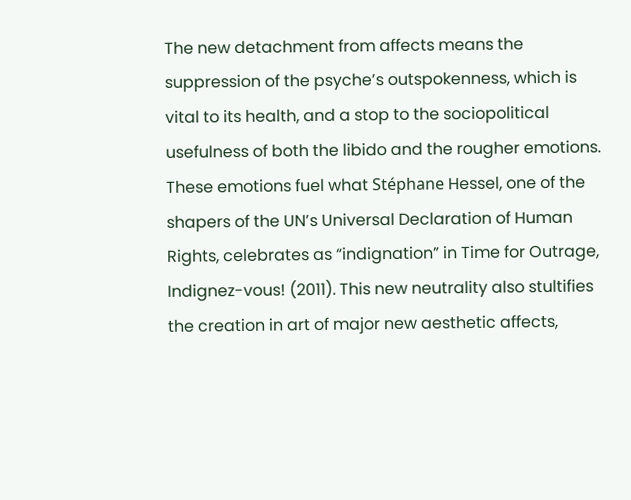The new detachment from affects means the suppression of the psyche’s outspokenness, which is vital to its health, and a stop to the sociopolitical usefulness of both the libido and the rougher emotions. These emotions fuel what Stéphane Hessel, one of the shapers of the UN’s Universal Declaration of Human Rights, celebrates as “indignation” in Time for Outrage, Indignez-vous! (2011). This new neutrality also stultifies the creation in art of major new aesthetic affects,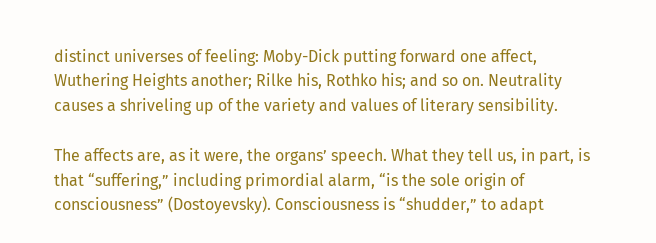distinct universes of feeling: Moby-Dick putting forward one affect, Wuthering Heights another; Rilke his, Rothko his; and so on. Neutrality causes a shriveling up of the variety and values of literary sensibility.

The affects are, as it were, the organs’ speech. What they tell us, in part, is that “suffering,” including primordial alarm, “is the sole origin of consciousness” (Dostoyevsky). Consciousness is “shudder,” to adapt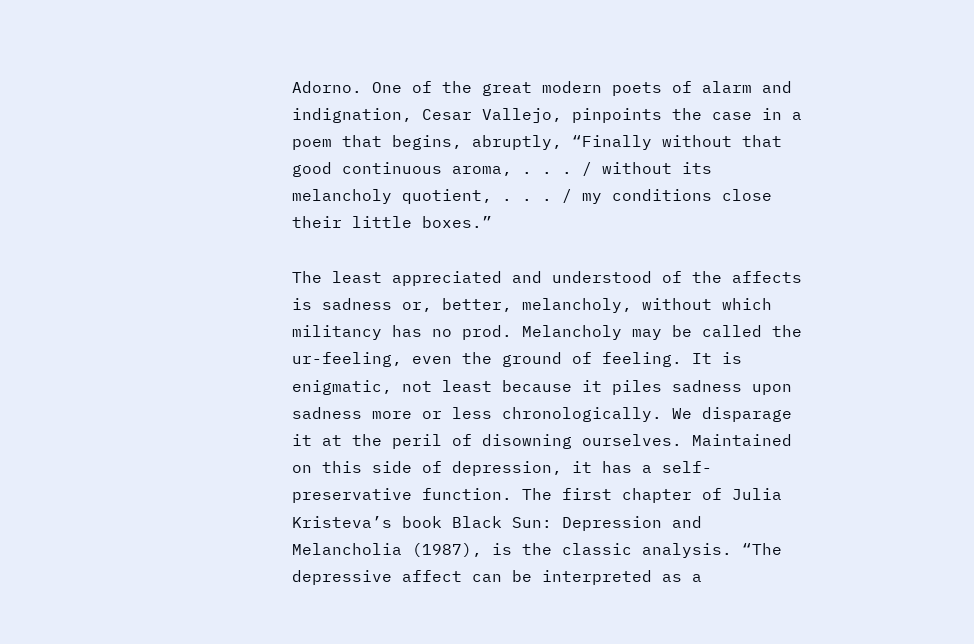Adorno. One of the great modern poets of alarm and indignation, Cesar Vallejo, pinpoints the case in a poem that begins, abruptly, “Finally without that good continuous aroma, . . . / without its melancholy quotient, . . . / my conditions close their little boxes.”

The least appreciated and understood of the affects is sadness or, better, melancholy, without which militancy has no prod. Melancholy may be called the ur-feeling, even the ground of feeling. It is enigmatic, not least because it piles sadness upon sadness more or less chronologically. We disparage it at the peril of disowning ourselves. Maintained on this side of depression, it has a self-preservative function. The first chapter of Julia Kristeva’s book Black Sun: Depression and Melancholia (1987), is the classic analysis. “The depressive affect can be interpreted as a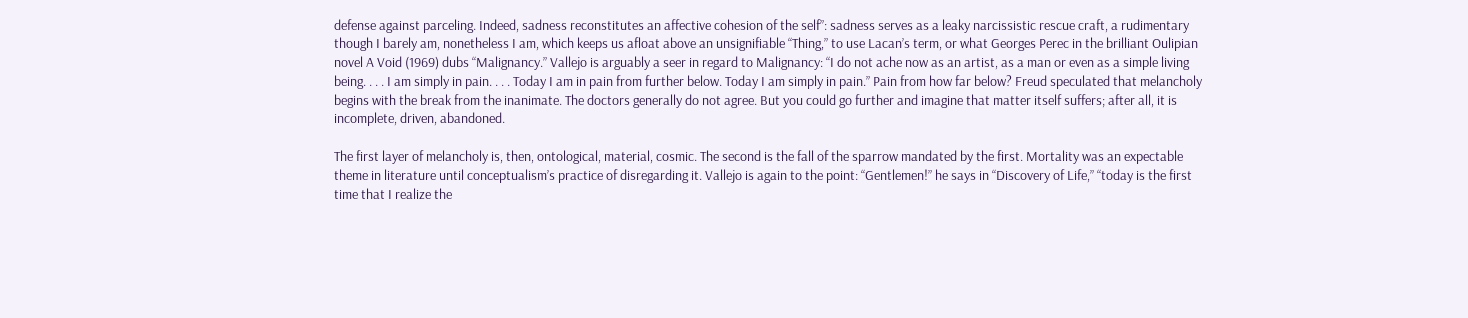defense against parceling. Indeed, sadness reconstitutes an affective cohesion of the self”: sadness serves as a leaky narcissistic rescue craft, a rudimentary though I barely am, nonetheless I am, which keeps us afloat above an unsignifiable “Thing,” to use Lacan’s term, or what Georges Perec in the brilliant Oulipian novel A Void (1969) dubs “Malignancy.” Vallejo is arguably a seer in regard to Malignancy: “I do not ache now as an artist, as a man or even as a simple living being. . . . I am simply in pain. . . . Today I am in pain from further below. Today I am simply in pain.” Pain from how far below? Freud speculated that melancholy begins with the break from the inanimate. The doctors generally do not agree. But you could go further and imagine that matter itself suffers; after all, it is incomplete, driven, abandoned.

The first layer of melancholy is, then, ontological, material, cosmic. The second is the fall of the sparrow mandated by the first. Mortality was an expectable theme in literature until conceptualism’s practice of disregarding it. Vallejo is again to the point: “Gentlemen!” he says in “Discovery of Life,” “today is the first time that I realize the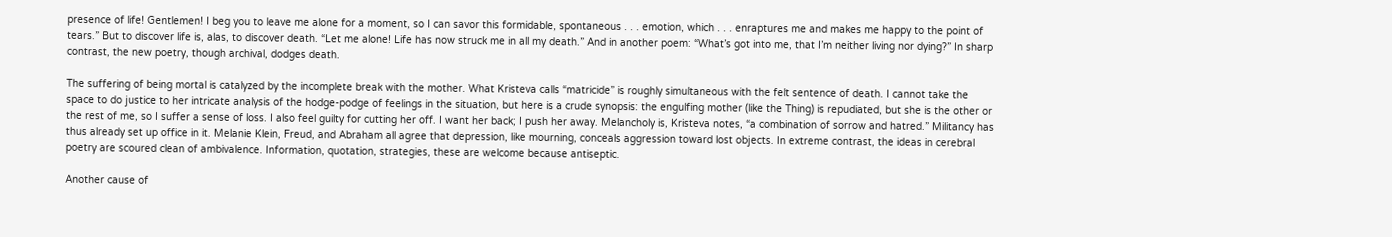presence of life! Gentlemen! I beg you to leave me alone for a moment, so I can savor this formidable, spontaneous . . . emotion, which . . . enraptures me and makes me happy to the point of tears.” But to discover life is, alas, to discover death. “Let me alone! Life has now struck me in all my death.” And in another poem: “What’s got into me, that I’m neither living nor dying?” In sharp contrast, the new poetry, though archival, dodges death.

The suffering of being mortal is catalyzed by the incomplete break with the mother. What Kristeva calls “matricide” is roughly simultaneous with the felt sentence of death. I cannot take the space to do justice to her intricate analysis of the hodge-podge of feelings in the situation, but here is a crude synopsis: the engulfing mother (like the Thing) is repudiated, but she is the other or the rest of me, so I suffer a sense of loss. I also feel guilty for cutting her off. I want her back; I push her away. Melancholy is, Kristeva notes, “a combination of sorrow and hatred.” Militancy has thus already set up office in it. Melanie Klein, Freud, and Abraham all agree that depression, like mourning, conceals aggression toward lost objects. In extreme contrast, the ideas in cerebral poetry are scoured clean of ambivalence. Information, quotation, strategies, these are welcome because antiseptic.

Another cause of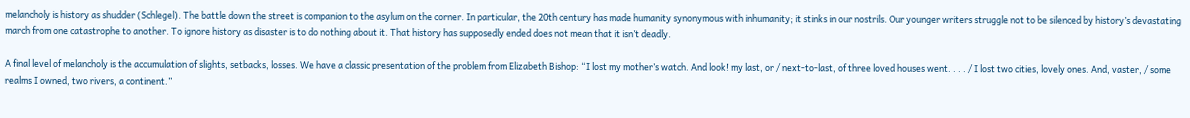melancholy is history as shudder (Schlegel). The battle down the street is companion to the asylum on the corner. In particular, the 20th century has made humanity synonymous with inhumanity; it stinks in our nostrils. Our younger writers struggle not to be silenced by history’s devastating march from one catastrophe to another. To ignore history as disaster is to do nothing about it. That history has supposedly ended does not mean that it isn’t deadly.

A final level of melancholy is the accumulation of slights, setbacks, losses. We have a classic presentation of the problem from Elizabeth Bishop: “I lost my mother’s watch. And look! my last, or / next-to-last, of three loved houses went. . . . / I lost two cities, lovely ones. And, vaster, / some realms I owned, two rivers, a continent.”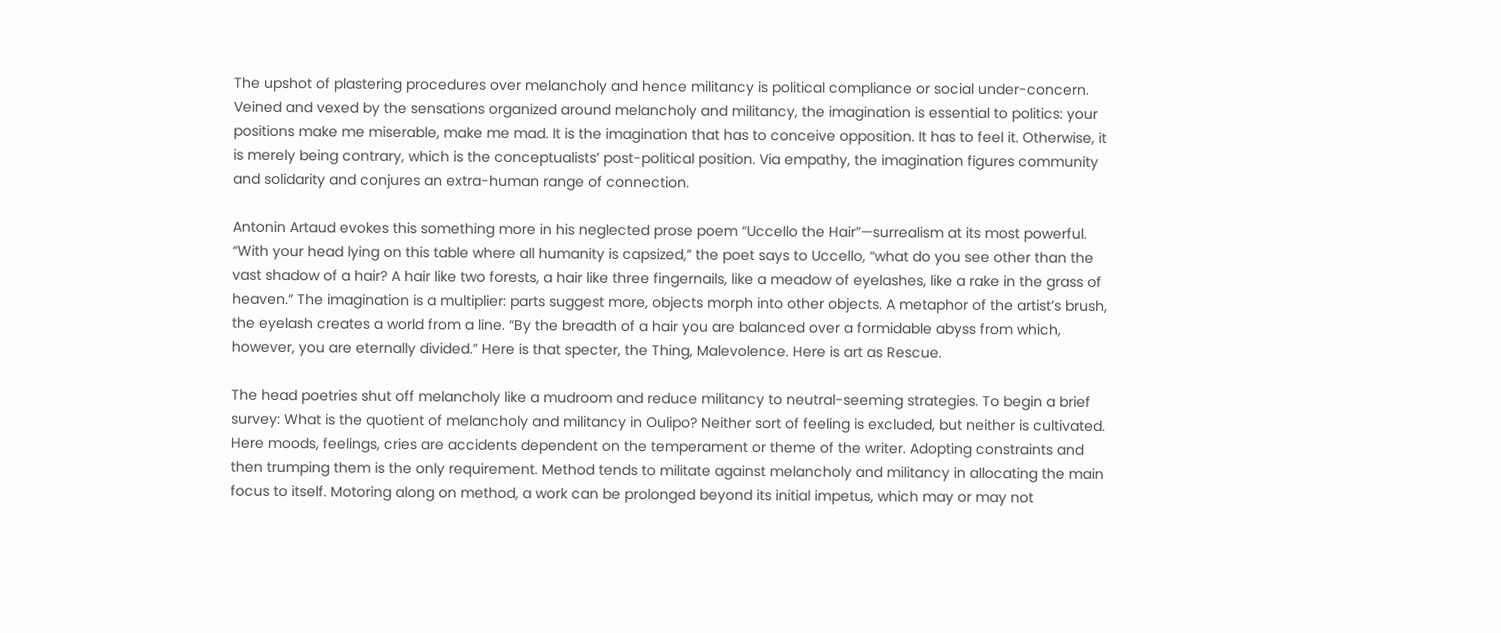The upshot of plastering procedures over melancholy and hence militancy is political compliance or social under-concern. Veined and vexed by the sensations organized around melancholy and militancy, the imagination is essential to politics: your positions make me miserable, make me mad. It is the imagination that has to conceive opposition. It has to feel it. Otherwise, it is merely being contrary, which is the conceptualists’ post-political position. Via empathy, the imagination figures community and solidarity and conjures an extra-human range of connection.

Antonin Artaud evokes this something more in his neglected prose poem “Uccello the Hair”—surrealism at its most powerful. “With your head lying on this table where all humanity is capsized,” the poet says to Uccello, “what do you see other than the vast shadow of a hair? A hair like two forests, a hair like three fingernails, like a meadow of eyelashes, like a rake in the grass of heaven.” The imagination is a multiplier: parts suggest more, objects morph into other objects. A metaphor of the artist’s brush, the eyelash creates a world from a line. “By the breadth of a hair you are balanced over a formidable abyss from which, however, you are eternally divided.” Here is that specter, the Thing, Malevolence. Here is art as Rescue.

The head poetries shut off melancholy like a mudroom and reduce militancy to neutral-seeming strategies. To begin a brief survey: What is the quotient of melancholy and militancy in Oulipo? Neither sort of feeling is excluded, but neither is cultivated. Here moods, feelings, cries are accidents dependent on the temperament or theme of the writer. Adopting constraints and then trumping them is the only requirement. Method tends to militate against melancholy and militancy in allocating the main focus to itself. Motoring along on method, a work can be prolonged beyond its initial impetus, which may or may not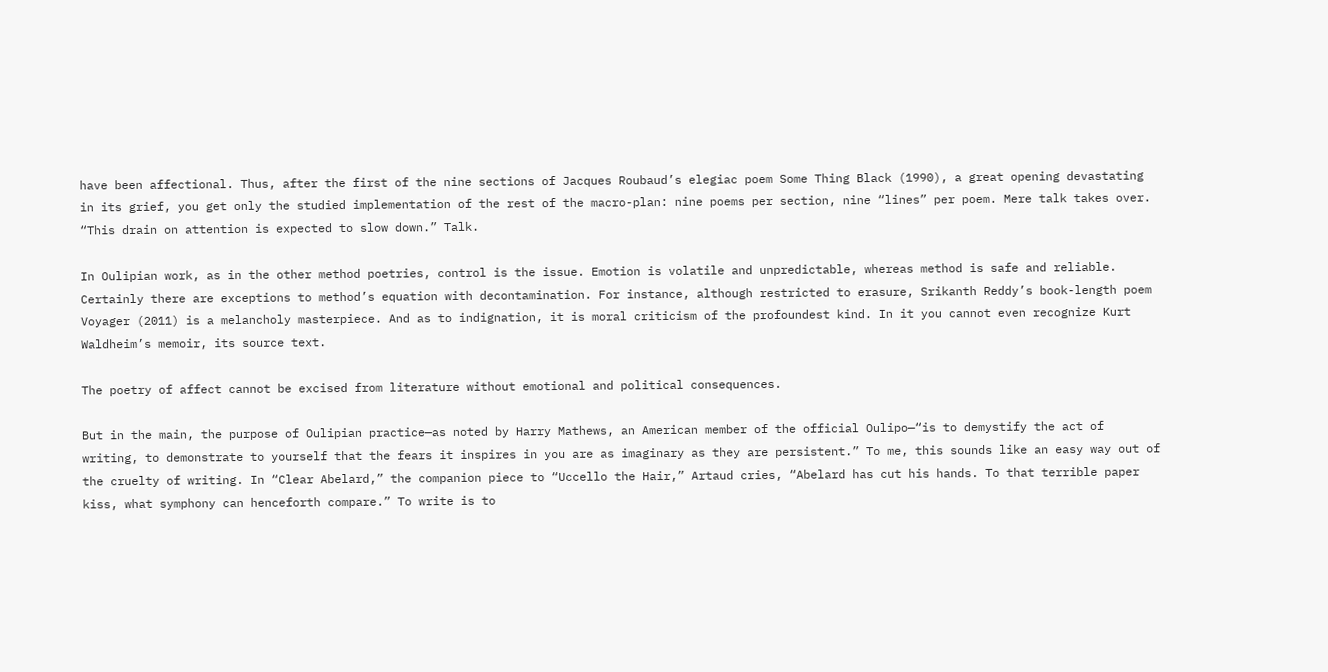have been affectional. Thus, after the first of the nine sections of Jacques Roubaud’s elegiac poem Some Thing Black (1990), a great opening devastating in its grief, you get only the studied implementation of the rest of the macro-plan: nine poems per section, nine “lines” per poem. Mere talk takes over. “This drain on attention is expected to slow down.” Talk.

In Oulipian work, as in the other method poetries, control is the issue. Emotion is volatile and unpredictable, whereas method is safe and reliable. Certainly there are exceptions to method’s equation with decontamination. For instance, although restricted to erasure, Srikanth Reddy’s book-length poem Voyager (2011) is a melancholy masterpiece. And as to indignation, it is moral criticism of the profoundest kind. In it you cannot even recognize Kurt Waldheim’s memoir, its source text.

The poetry of affect cannot be excised from literature without emotional and political consequences.

But in the main, the purpose of Oulipian practice—as noted by Harry Mathews, an American member of the official Oulipo—“is to demystify the act of writing, to demonstrate to yourself that the fears it inspires in you are as imaginary as they are persistent.” To me, this sounds like an easy way out of the cruelty of writing. In “Clear Abelard,” the companion piece to “Uccello the Hair,” Artaud cries, “Abelard has cut his hands. To that terrible paper kiss, what symphony can henceforth compare.” To write is to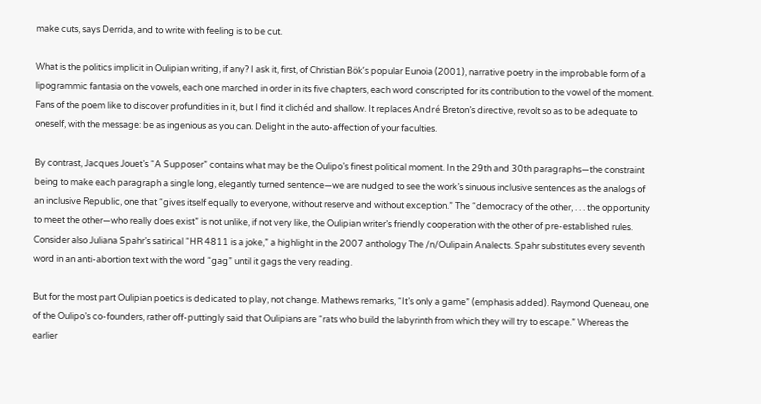make cuts, says Derrida, and to write with feeling is to be cut.

What is the politics implicit in Oulipian writing, if any? I ask it, first, of Christian Bök’s popular Eunoia (2001), narrative poetry in the improbable form of a lipogrammic fantasia on the vowels, each one marched in order in its five chapters, each word conscripted for its contribution to the vowel of the moment. Fans of the poem like to discover profundities in it, but I find it clichéd and shallow. It replaces André Breton’s directive, revolt so as to be adequate to oneself, with the message: be as ingenious as you can. Delight in the auto-affection of your faculties.

By contrast, Jacques Jouet’s “A Supposer” contains what may be the Oulipo’s finest political moment. In the 29th and 30th paragraphs—the constraint being to make each paragraph a single long, elegantly turned sentence—we are nudged to see the work’s sinuous inclusive sentences as the analogs of an inclusive Republic, one that “gives itself equally to everyone, without reserve and without exception.” The “democracy of the other, . . . the opportunity to meet the other—who really does exist” is not unlike, if not very like, the Oulipian writer’s friendly cooperation with the other of pre-established rules. Consider also Juliana Spahr’s satirical “HR 4811 is a joke,” a highlight in the 2007 anthology The /n/Oulipain Analects. Spahr substitutes every seventh word in an anti-abortion text with the word “gag” until it gags the very reading.

But for the most part Oulipian poetics is dedicated to play, not change. Mathews remarks, “It’s only a game” (emphasis added). Raymond Queneau, one of the Oulipo’s co-founders, rather off-puttingly said that Oulipians are “rats who build the labyrinth from which they will try to escape.” Whereas the earlier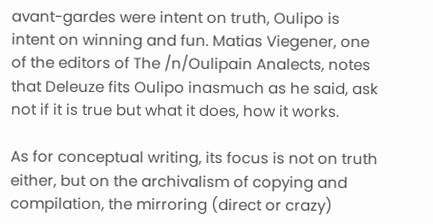avant-gardes were intent on truth, Oulipo is intent on winning and fun. Matias Viegener, one of the editors of The /n/Oulipain Analects, notes that Deleuze fits Oulipo inasmuch as he said, ask not if it is true but what it does, how it works.

As for conceptual writing, its focus is not on truth either, but on the archivalism of copying and compilation, the mirroring (direct or crazy)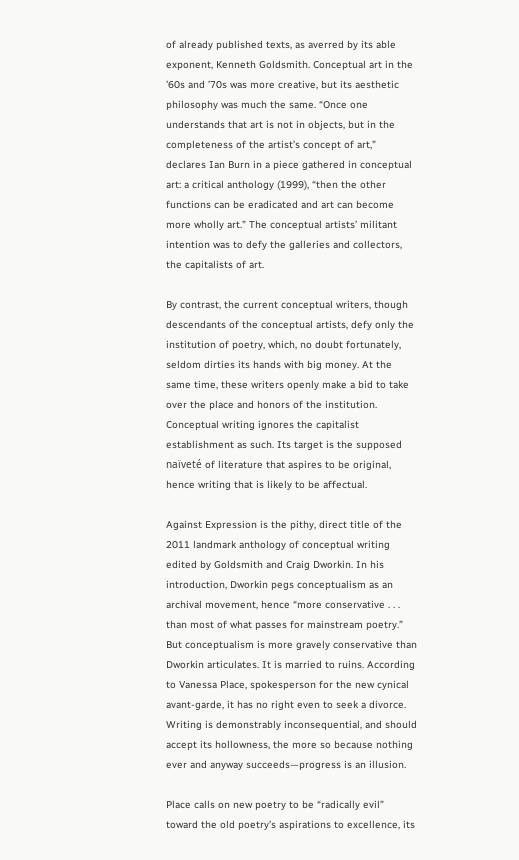of already published texts, as averred by its able exponent, Kenneth Goldsmith. Conceptual art in the ’60s and ’70s was more creative, but its aesthetic philosophy was much the same. “Once one understands that art is not in objects, but in the completeness of the artist’s concept of art,” declares Ian Burn in a piece gathered in conceptual art: a critical anthology (1999), “then the other functions can be eradicated and art can become more wholly art.” The conceptual artists’ militant intention was to defy the galleries and collectors, the capitalists of art.

By contrast, the current conceptual writers, though descendants of the conceptual artists, defy only the institution of poetry, which, no doubt fortunately, seldom dirties its hands with big money. At the same time, these writers openly make a bid to take over the place and honors of the institution. Conceptual writing ignores the capitalist establishment as such. Its target is the supposed naïveté of literature that aspires to be original, hence writing that is likely to be affectual.

Against Expression is the pithy, direct title of the 2011 landmark anthology of conceptual writing edited by Goldsmith and Craig Dworkin. In his introduction, Dworkin pegs conceptualism as an archival movement, hence “more conservative . . . than most of what passes for mainstream poetry.” But conceptualism is more gravely conservative than Dworkin articulates. It is married to ruins. According to Vanessa Place, spokesperson for the new cynical avant-garde, it has no right even to seek a divorce. Writing is demonstrably inconsequential, and should accept its hollowness, the more so because nothing ever and anyway succeeds—progress is an illusion.

Place calls on new poetry to be “radically evil” toward the old poetry’s aspirations to excellence, its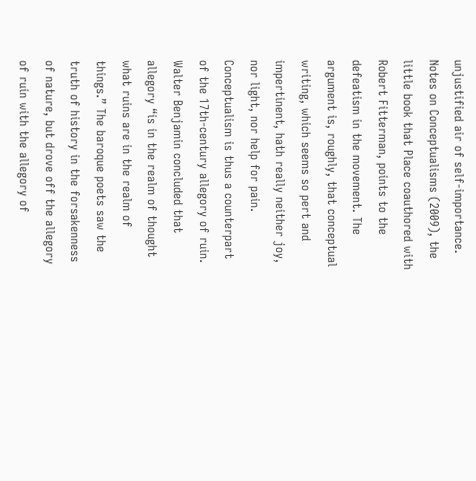unjustified air of self-importance. Notes on Conceptualisms (2009), the little book that Place coauthored with Robert Fitterman, points to the defeatism in the movement. The argument is, roughly, that conceptual writing, which seems so pert and impertinent, hath really neither joy, nor light, nor help for pain. Conceptualism is thus a counterpart of the 17th-century allegory of ruin. Walter Benjamin concluded that allegory “is in the realm of thought what ruins are in the realm of things.” The baroque poets saw the truth of history in the forsakenness of nature, but drove off the allegory of ruin with the allegory of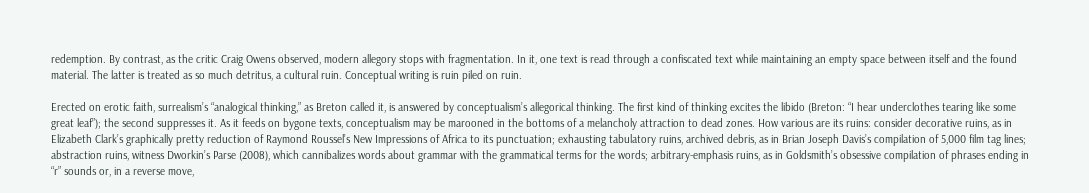redemption. By contrast, as the critic Craig Owens observed, modern allegory stops with fragmentation. In it, one text is read through a confiscated text while maintaining an empty space between itself and the found material. The latter is treated as so much detritus, a cultural ruin. Conceptual writing is ruin piled on ruin.

Erected on erotic faith, surrealism’s “analogical thinking,” as Breton called it, is answered by conceptualism’s allegorical thinking. The first kind of thinking excites the libido (Breton: “I hear underclothes tearing like some great leaf”); the second suppresses it. As it feeds on bygone texts, conceptualism may be marooned in the bottoms of a melancholy attraction to dead zones. How various are its ruins: consider decorative ruins, as in Elizabeth Clark’s graphically pretty reduction of Raymond Roussel’s New Impressions of Africa to its punctuation; exhausting tabulatory ruins, archived debris, as in Brian Joseph Davis’s compilation of 5,000 film tag lines; abstraction ruins, witness Dworkin’s Parse (2008), which cannibalizes words about grammar with the grammatical terms for the words; arbitrary-emphasis ruins, as in Goldsmith’s obsessive compilation of phrases ending in “r” sounds or, in a reverse move,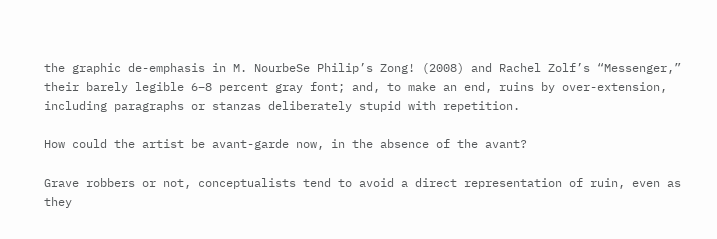the graphic de-emphasis in M. NourbeSe Philip’s Zong! (2008) and Rachel Zolf’s “Messenger,” their barely legible 6–8 percent gray font; and, to make an end, ruins by over-extension, including paragraphs or stanzas deliberately stupid with repetition.

How could the artist be avant-garde now, in the absence of the avant?

Grave robbers or not, conceptualists tend to avoid a direct representation of ruin, even as they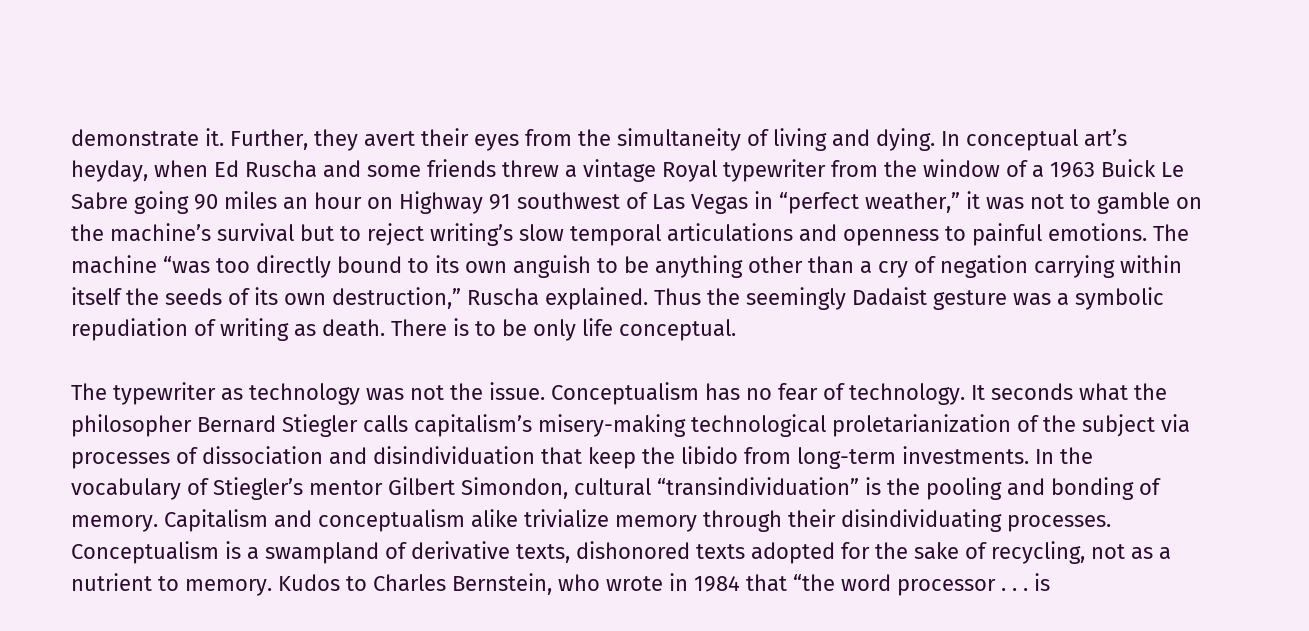demonstrate it. Further, they avert their eyes from the simultaneity of living and dying. In conceptual art’s heyday, when Ed Ruscha and some friends threw a vintage Royal typewriter from the window of a 1963 Buick Le Sabre going 90 miles an hour on Highway 91 southwest of Las Vegas in “perfect weather,” it was not to gamble on the machine’s survival but to reject writing’s slow temporal articulations and openness to painful emotions. The machine “was too directly bound to its own anguish to be anything other than a cry of negation carrying within itself the seeds of its own destruction,” Ruscha explained. Thus the seemingly Dadaist gesture was a symbolic repudiation of writing as death. There is to be only life conceptual.

The typewriter as technology was not the issue. Conceptualism has no fear of technology. It seconds what the philosopher Bernard Stiegler calls capitalism’s misery-making technological proletarianization of the subject via processes of dissociation and disindividuation that keep the libido from long-term investments. In the vocabulary of Stiegler’s mentor Gilbert Simondon, cultural “transindividuation” is the pooling and bonding of memory. Capitalism and conceptualism alike trivialize memory through their disindividuating processes. Conceptualism is a swampland of derivative texts, dishonored texts adopted for the sake of recycling, not as a nutrient to memory. Kudos to Charles Bernstein, who wrote in 1984 that “the word processor . . . is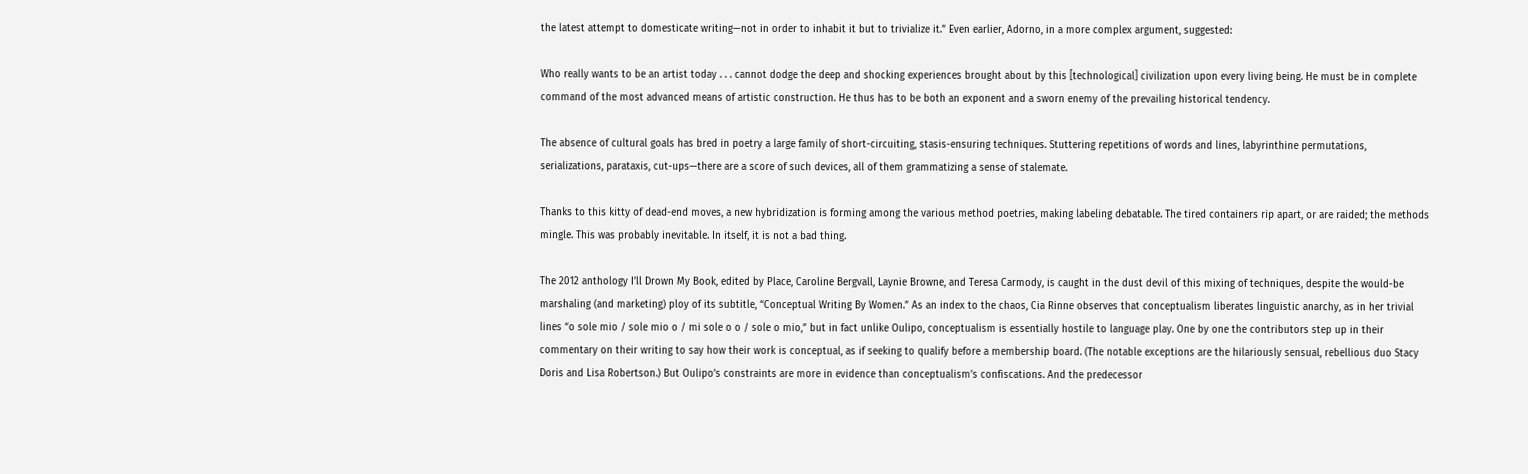the latest attempt to domesticate writing—not in order to inhabit it but to trivialize it.” Even earlier, Adorno, in a more complex argument, suggested:

Who really wants to be an artist today . . . cannot dodge the deep and shocking experiences brought about by this [technological] civilization upon every living being. He must be in complete command of the most advanced means of artistic construction. He thus has to be both an exponent and a sworn enemy of the prevailing historical tendency.

The absence of cultural goals has bred in poetry a large family of short-circuiting, stasis-ensuring techniques. Stuttering repetitions of words and lines, labyrinthine permutations, serializations, parataxis, cut-ups—there are a score of such devices, all of them grammatizing a sense of stalemate.

Thanks to this kitty of dead-end moves, a new hybridization is forming among the various method poetries, making labeling debatable. The tired containers rip apart, or are raided; the methods mingle. This was probably inevitable. In itself, it is not a bad thing.

The 2012 anthology I’ll Drown My Book, edited by Place, Caroline Bergvall, Laynie Browne, and Teresa Carmody, is caught in the dust devil of this mixing of techniques, despite the would-be marshaling (and marketing) ploy of its subtitle, “Conceptual Writing By Women.” As an index to the chaos, Cia Rinne observes that conceptualism liberates linguistic anarchy, as in her trivial lines “o sole mio / sole mio o / mi sole o o / sole o mio,” but in fact unlike Oulipo, conceptualism is essentially hostile to language play. One by one the contributors step up in their commentary on their writing to say how their work is conceptual, as if seeking to qualify before a membership board. (The notable exceptions are the hilariously sensual, rebellious duo Stacy Doris and Lisa Robertson.) But Oulipo’s constraints are more in evidence than conceptualism’s confiscations. And the predecessor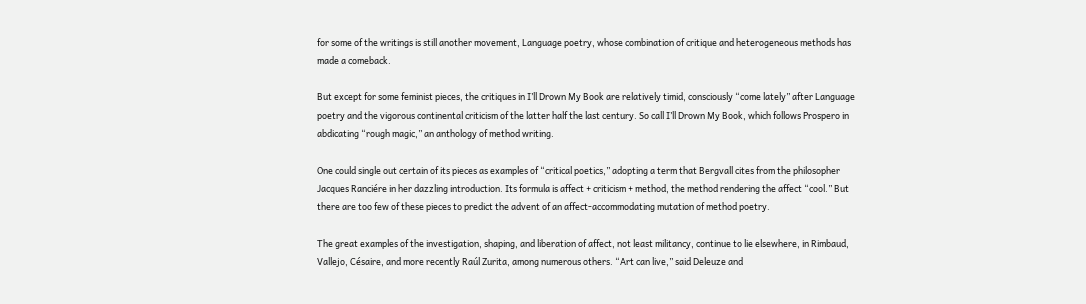for some of the writings is still another movement, Language poetry, whose combination of critique and heterogeneous methods has made a comeback.

But except for some feminist pieces, the critiques in I’ll Drown My Book are relatively timid, consciously “come lately” after Language poetry and the vigorous continental criticism of the latter half the last century. So call I’ll Drown My Book, which follows Prospero in abdicating “rough magic,” an anthology of method writing.

One could single out certain of its pieces as examples of “critical poetics,” adopting a term that Bergvall cites from the philosopher Jacques Ranciére in her dazzling introduction. Its formula is affect + criticism + method, the method rendering the affect “cool.” But there are too few of these pieces to predict the advent of an affect-accommodating mutation of method poetry.

The great examples of the investigation, shaping, and liberation of affect, not least militancy, continue to lie elsewhere, in Rimbaud, Vallejo, Césaire, and more recently Raúl Zurita, among numerous others. “Art can live,” said Deleuze and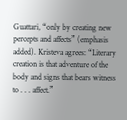Guattari, “only by creating new percepts and affects” (emphasis added). Kristeva agrees: “Literary creation is that adventure of the body and signs that bears witness to . . . affect.”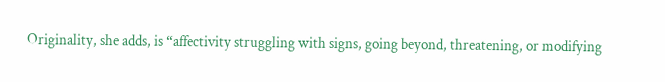Originality, she adds, is “affectivity struggling with signs, going beyond, threatening, or modifying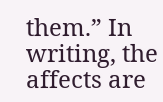them.” In writing, the affects are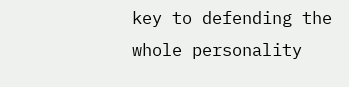key to defending the whole personality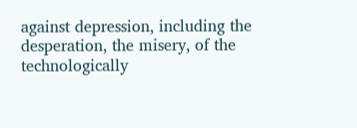against depression, including the desperation, the misery, of the technologically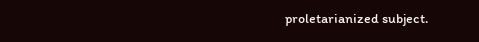proletarianized subject.